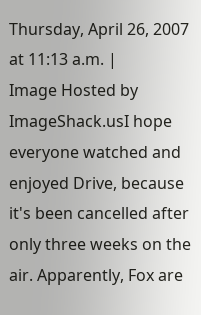Thursday, April 26, 2007 at 11:13 a.m. |
Image Hosted by ImageShack.usI hope everyone watched and enjoyed Drive, because it's been cancelled after only three weeks on the air. Apparently, Fox are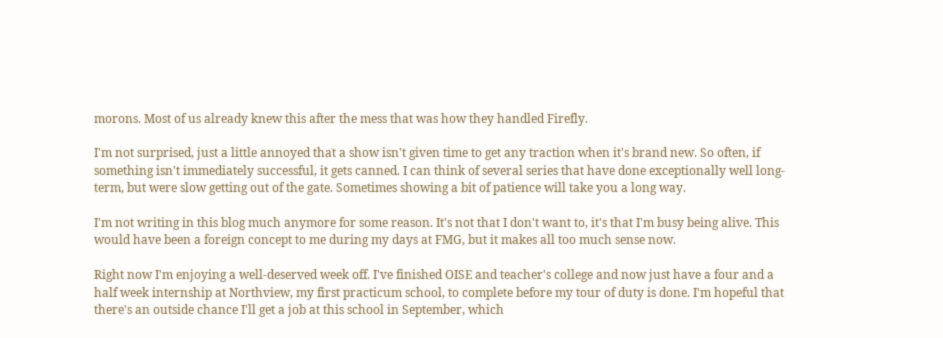morons. Most of us already knew this after the mess that was how they handled Firefly.

I'm not surprised, just a little annoyed that a show isn't given time to get any traction when it's brand new. So often, if something isn't immediately successful, it gets canned. I can think of several series that have done exceptionally well long-term, but were slow getting out of the gate. Sometimes showing a bit of patience will take you a long way.

I'm not writing in this blog much anymore for some reason. It's not that I don't want to, it's that I'm busy being alive. This would have been a foreign concept to me during my days at FMG, but it makes all too much sense now.

Right now I'm enjoying a well-deserved week off. I've finished OISE and teacher's college and now just have a four and a half week internship at Northview, my first practicum school, to complete before my tour of duty is done. I'm hopeful that there's an outside chance I'll get a job at this school in September, which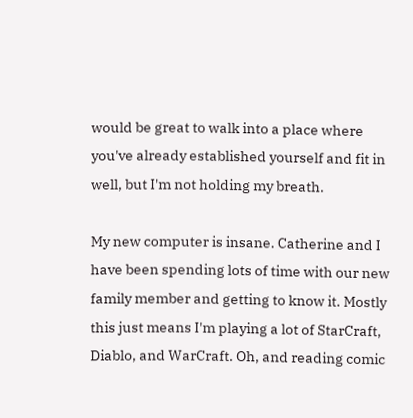would be great to walk into a place where you've already established yourself and fit in well, but I'm not holding my breath.

My new computer is insane. Catherine and I have been spending lots of time with our new family member and getting to know it. Mostly this just means I'm playing a lot of StarCraft, Diablo, and WarCraft. Oh, and reading comic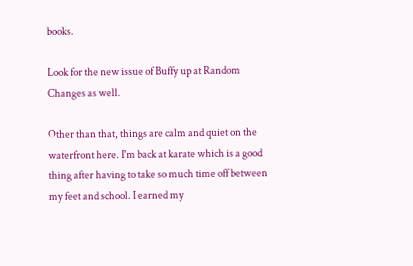books.

Look for the new issue of Buffy up at Random Changes as well.

Other than that, things are calm and quiet on the waterfront here. I'm back at karate which is a good thing after having to take so much time off between my feet and school. I earned my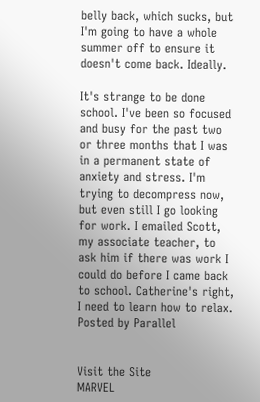belly back, which sucks, but I'm going to have a whole summer off to ensure it doesn't come back. Ideally.

It's strange to be done school. I've been so focused and busy for the past two or three months that I was in a permanent state of anxiety and stress. I'm trying to decompress now, but even still I go looking for work. I emailed Scott, my associate teacher, to ask him if there was work I could do before I came back to school. Catherine's right, I need to learn how to relax.
Posted by Parallel


Visit the Site
MARVEL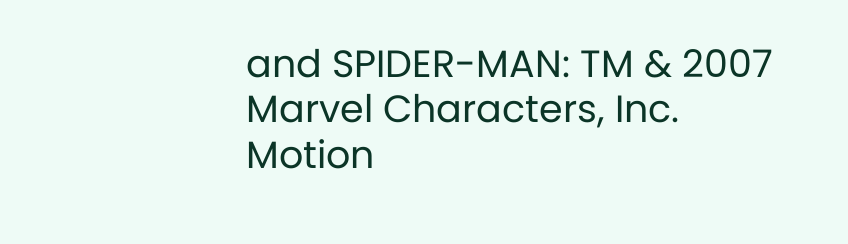and SPIDER-MAN: TM & 2007 Marvel Characters, Inc. Motion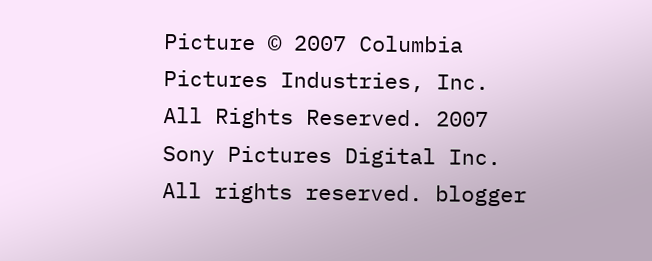Picture © 2007 Columbia Pictures Industries, Inc. All Rights Reserved. 2007 Sony Pictures Digital Inc. All rights reserved. blogger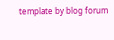template by blog forum